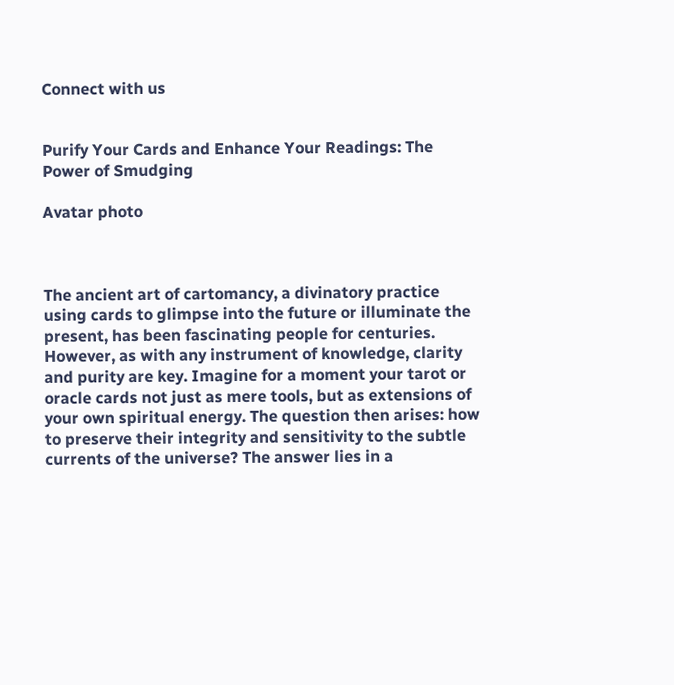Connect with us


Purify Your Cards and Enhance Your Readings: The Power of Smudging

Avatar photo



The ancient art of cartomancy, a divinatory practice using cards to glimpse into the future or illuminate the present, has been fascinating people for centuries. However, as with any instrument of knowledge, clarity and purity are key. Imagine for a moment your tarot or oracle cards not just as mere tools, but as extensions of your own spiritual energy. The question then arises: how to preserve their integrity and sensitivity to the subtle currents of the universe? The answer lies in a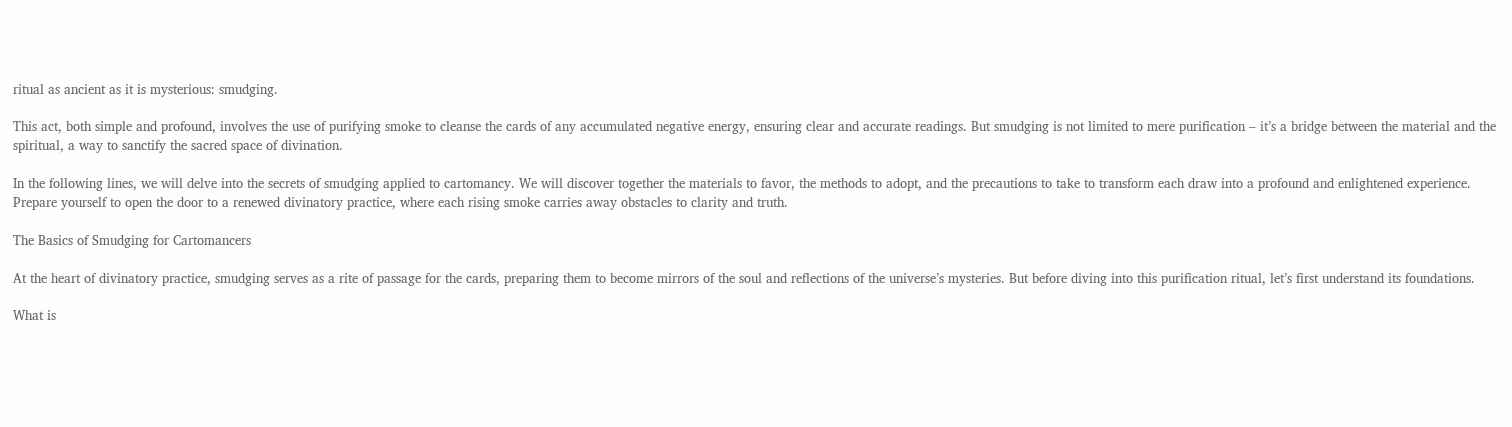ritual as ancient as it is mysterious: smudging.

This act, both simple and profound, involves the use of purifying smoke to cleanse the cards of any accumulated negative energy, ensuring clear and accurate readings. But smudging is not limited to mere purification – it’s a bridge between the material and the spiritual, a way to sanctify the sacred space of divination.

In the following lines, we will delve into the secrets of smudging applied to cartomancy. We will discover together the materials to favor, the methods to adopt, and the precautions to take to transform each draw into a profound and enlightened experience. Prepare yourself to open the door to a renewed divinatory practice, where each rising smoke carries away obstacles to clarity and truth.

The Basics of Smudging for Cartomancers

At the heart of divinatory practice, smudging serves as a rite of passage for the cards, preparing them to become mirrors of the soul and reflections of the universe’s mysteries. But before diving into this purification ritual, let’s first understand its foundations.

What is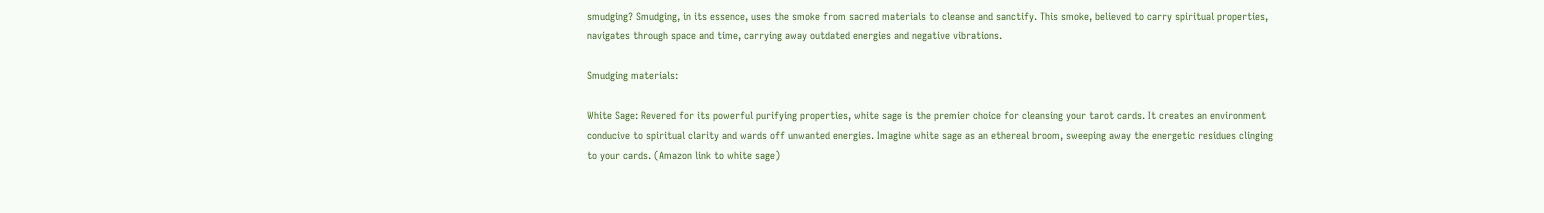smudging? Smudging, in its essence, uses the smoke from sacred materials to cleanse and sanctify. This smoke, believed to carry spiritual properties, navigates through space and time, carrying away outdated energies and negative vibrations.

Smudging materials:

White Sage: Revered for its powerful purifying properties, white sage is the premier choice for cleansing your tarot cards. It creates an environment conducive to spiritual clarity and wards off unwanted energies. Imagine white sage as an ethereal broom, sweeping away the energetic residues clinging to your cards. (Amazon link to white sage)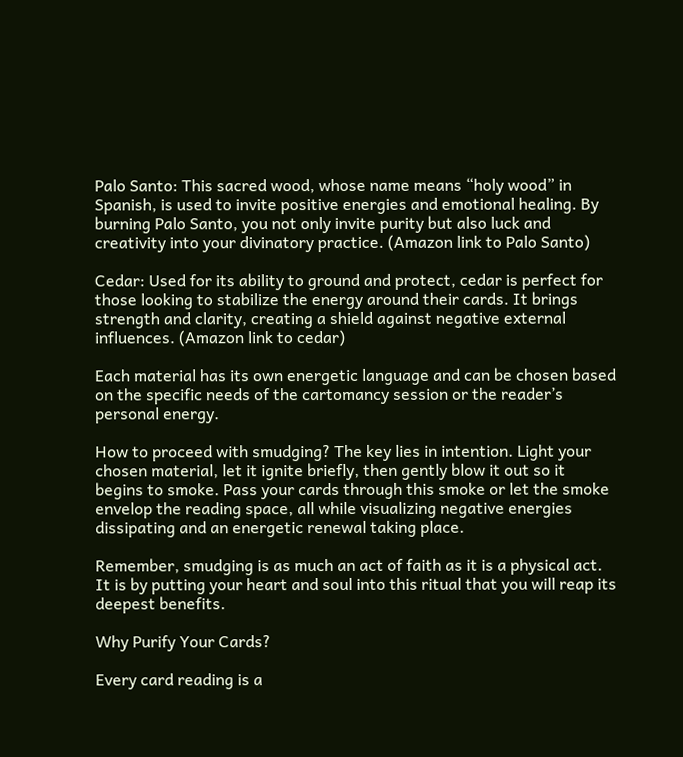Palo Santo: This sacred wood, whose name means “holy wood” in Spanish, is used to invite positive energies and emotional healing. By burning Palo Santo, you not only invite purity but also luck and creativity into your divinatory practice. (Amazon link to Palo Santo)

Cedar: Used for its ability to ground and protect, cedar is perfect for those looking to stabilize the energy around their cards. It brings strength and clarity, creating a shield against negative external influences. (Amazon link to cedar)

Each material has its own energetic language and can be chosen based on the specific needs of the cartomancy session or the reader’s personal energy.

How to proceed with smudging? The key lies in intention. Light your chosen material, let it ignite briefly, then gently blow it out so it begins to smoke. Pass your cards through this smoke or let the smoke envelop the reading space, all while visualizing negative energies dissipating and an energetic renewal taking place.

Remember, smudging is as much an act of faith as it is a physical act. It is by putting your heart and soul into this ritual that you will reap its deepest benefits.

Why Purify Your Cards?

Every card reading is a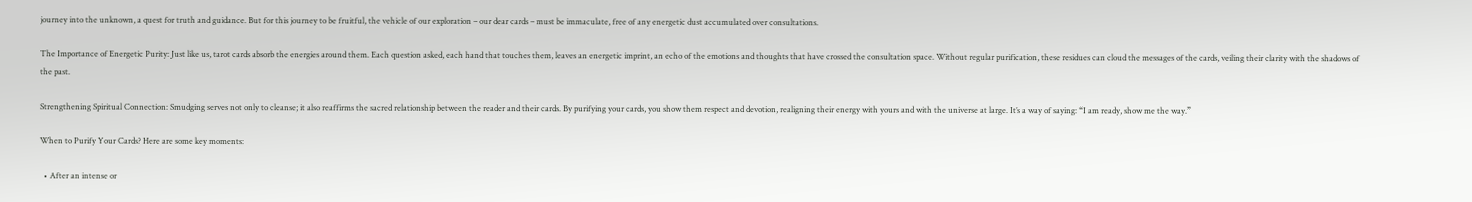journey into the unknown, a quest for truth and guidance. But for this journey to be fruitful, the vehicle of our exploration – our dear cards – must be immaculate, free of any energetic dust accumulated over consultations.

The Importance of Energetic Purity: Just like us, tarot cards absorb the energies around them. Each question asked, each hand that touches them, leaves an energetic imprint, an echo of the emotions and thoughts that have crossed the consultation space. Without regular purification, these residues can cloud the messages of the cards, veiling their clarity with the shadows of the past.

Strengthening Spiritual Connection: Smudging serves not only to cleanse; it also reaffirms the sacred relationship between the reader and their cards. By purifying your cards, you show them respect and devotion, realigning their energy with yours and with the universe at large. It’s a way of saying: “I am ready, show me the way.”

When to Purify Your Cards? Here are some key moments:

  • After an intense or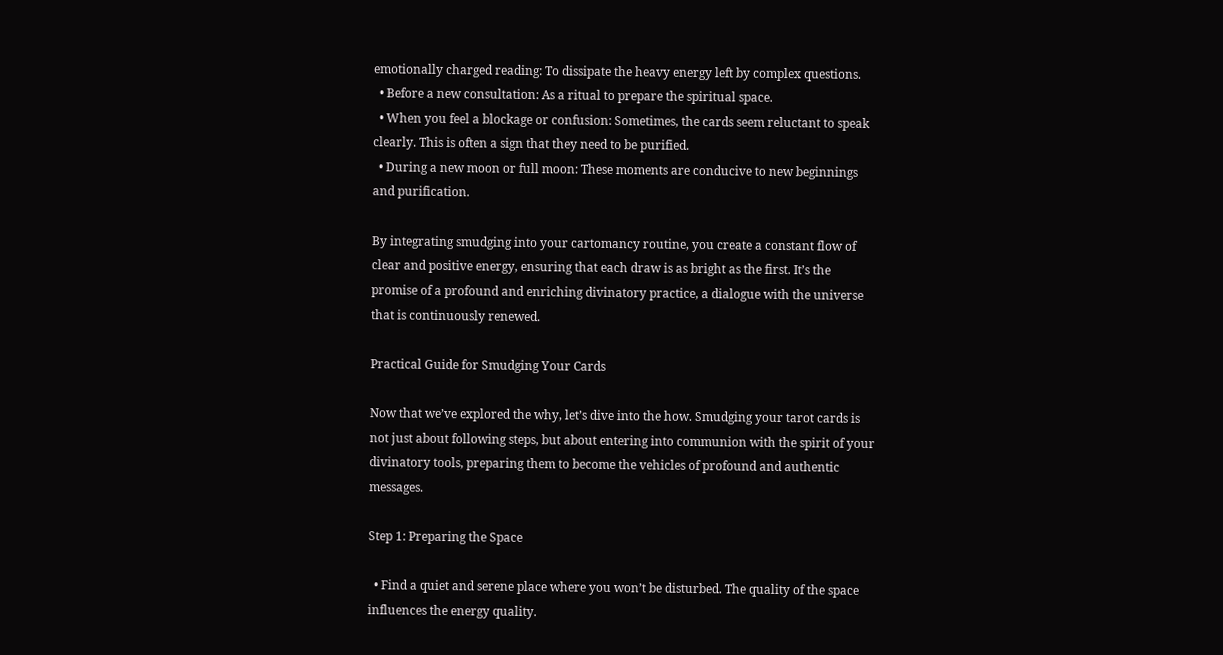emotionally charged reading: To dissipate the heavy energy left by complex questions.
  • Before a new consultation: As a ritual to prepare the spiritual space.
  • When you feel a blockage or confusion: Sometimes, the cards seem reluctant to speak clearly. This is often a sign that they need to be purified.
  • During a new moon or full moon: These moments are conducive to new beginnings and purification.

By integrating smudging into your cartomancy routine, you create a constant flow of clear and positive energy, ensuring that each draw is as bright as the first. It’s the promise of a profound and enriching divinatory practice, a dialogue with the universe that is continuously renewed.

Practical Guide for Smudging Your Cards

Now that we’ve explored the why, let’s dive into the how. Smudging your tarot cards is not just about following steps, but about entering into communion with the spirit of your divinatory tools, preparing them to become the vehicles of profound and authentic messages.

Step 1: Preparing the Space

  • Find a quiet and serene place where you won’t be disturbed. The quality of the space influences the energy quality.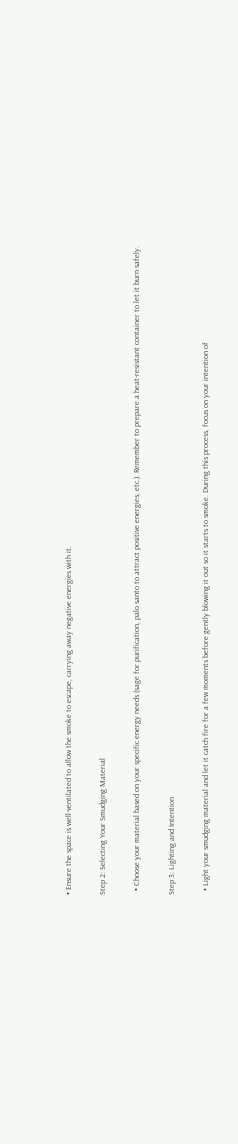• Ensure the space is well-ventilated to allow the smoke to escape, carrying away negative energies with it.

Step 2: Selecting Your Smudging Material

  • Choose your material based on your specific energy needs (sage for purification, palo santo to attract positive energies, etc.). Remember to prepare a heat-resistant container to let it burn safely.

Step 3: Lighting and Intention

  • Light your smudging material and let it catch fire for a few moments before gently blowing it out so it starts to smoke. During this process, focus on your intention of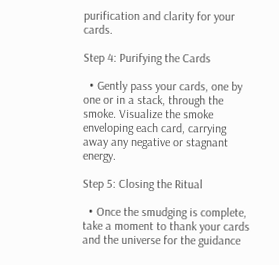purification and clarity for your cards.

Step 4: Purifying the Cards

  • Gently pass your cards, one by one or in a stack, through the smoke. Visualize the smoke enveloping each card, carrying away any negative or stagnant energy.

Step 5: Closing the Ritual

  • Once the smudging is complete, take a moment to thank your cards and the universe for the guidance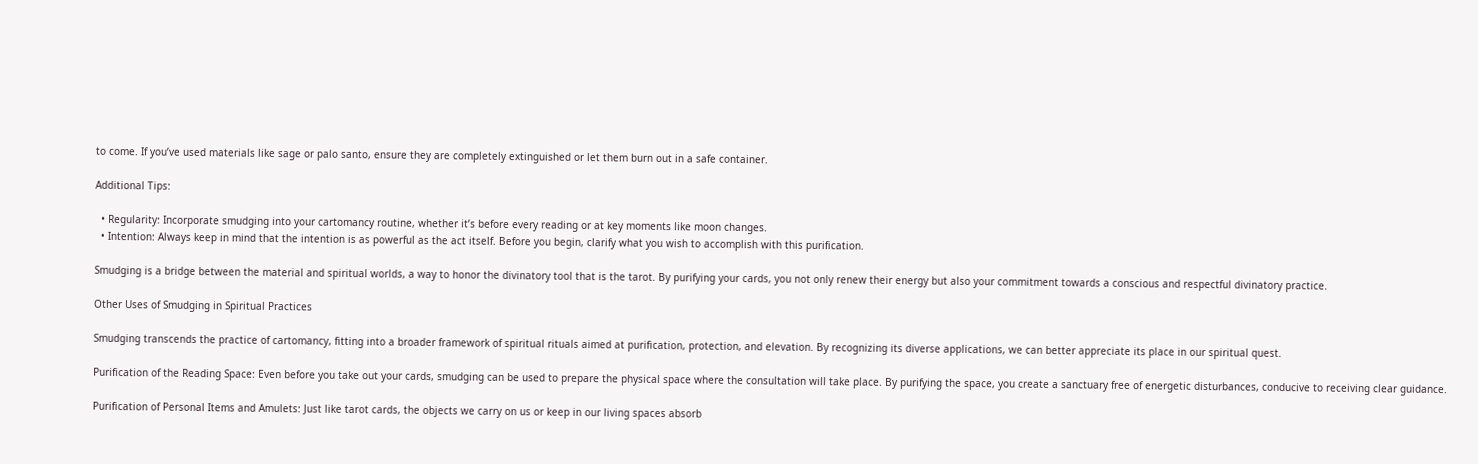to come. If you’ve used materials like sage or palo santo, ensure they are completely extinguished or let them burn out in a safe container.

Additional Tips:

  • Regularity: Incorporate smudging into your cartomancy routine, whether it’s before every reading or at key moments like moon changes.
  • Intention: Always keep in mind that the intention is as powerful as the act itself. Before you begin, clarify what you wish to accomplish with this purification.

Smudging is a bridge between the material and spiritual worlds, a way to honor the divinatory tool that is the tarot. By purifying your cards, you not only renew their energy but also your commitment towards a conscious and respectful divinatory practice.

Other Uses of Smudging in Spiritual Practices

Smudging transcends the practice of cartomancy, fitting into a broader framework of spiritual rituals aimed at purification, protection, and elevation. By recognizing its diverse applications, we can better appreciate its place in our spiritual quest.

Purification of the Reading Space: Even before you take out your cards, smudging can be used to prepare the physical space where the consultation will take place. By purifying the space, you create a sanctuary free of energetic disturbances, conducive to receiving clear guidance.

Purification of Personal Items and Amulets: Just like tarot cards, the objects we carry on us or keep in our living spaces absorb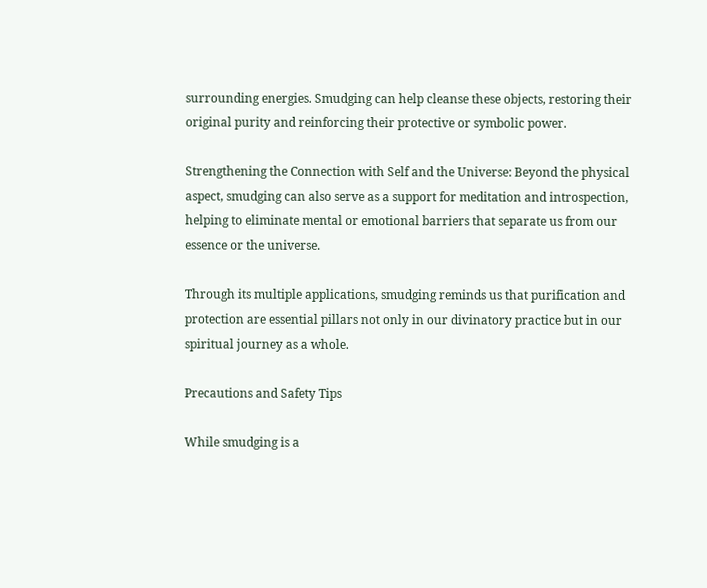surrounding energies. Smudging can help cleanse these objects, restoring their original purity and reinforcing their protective or symbolic power.

Strengthening the Connection with Self and the Universe: Beyond the physical aspect, smudging can also serve as a support for meditation and introspection, helping to eliminate mental or emotional barriers that separate us from our essence or the universe.

Through its multiple applications, smudging reminds us that purification and protection are essential pillars not only in our divinatory practice but in our spiritual journey as a whole.

Precautions and Safety Tips

While smudging is a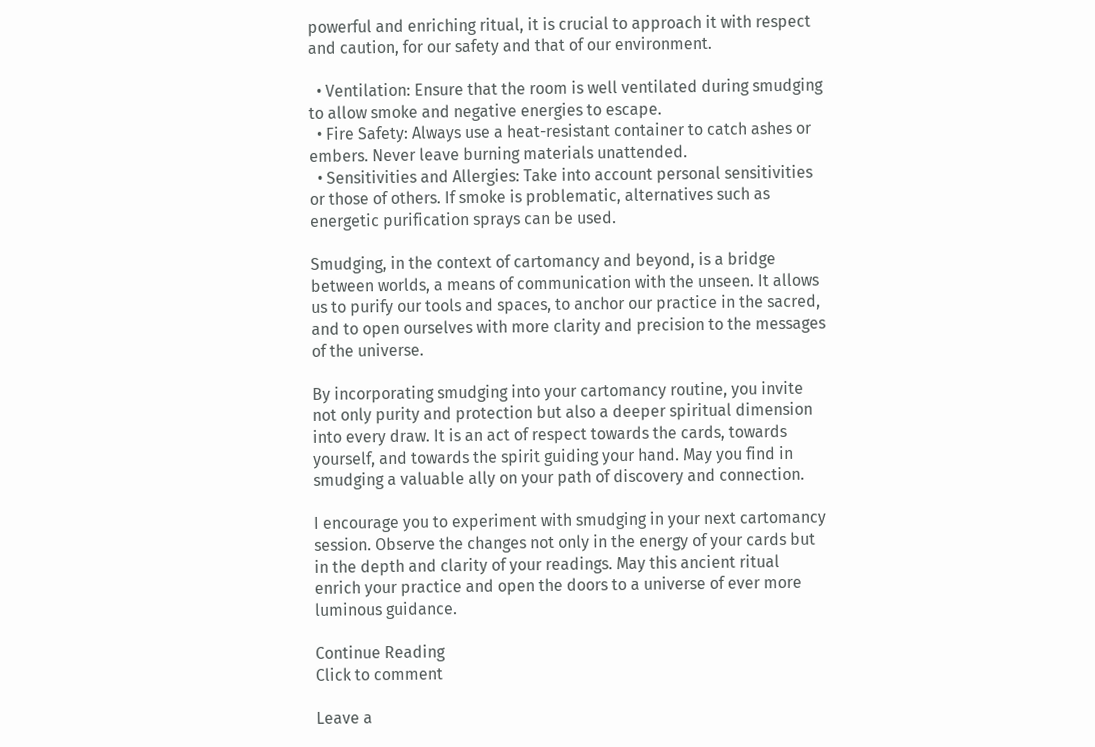powerful and enriching ritual, it is crucial to approach it with respect and caution, for our safety and that of our environment.

  • Ventilation: Ensure that the room is well ventilated during smudging to allow smoke and negative energies to escape.
  • Fire Safety: Always use a heat-resistant container to catch ashes or embers. Never leave burning materials unattended.
  • Sensitivities and Allergies: Take into account personal sensitivities or those of others. If smoke is problematic, alternatives such as energetic purification sprays can be used.

Smudging, in the context of cartomancy and beyond, is a bridge between worlds, a means of communication with the unseen. It allows us to purify our tools and spaces, to anchor our practice in the sacred, and to open ourselves with more clarity and precision to the messages of the universe.

By incorporating smudging into your cartomancy routine, you invite not only purity and protection but also a deeper spiritual dimension into every draw. It is an act of respect towards the cards, towards yourself, and towards the spirit guiding your hand. May you find in smudging a valuable ally on your path of discovery and connection.

I encourage you to experiment with smudging in your next cartomancy session. Observe the changes not only in the energy of your cards but in the depth and clarity of your readings. May this ancient ritual enrich your practice and open the doors to a universe of ever more luminous guidance.

Continue Reading
Click to comment

Leave a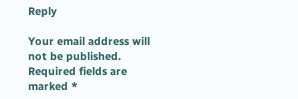Reply

Your email address will not be published. Required fields are marked *